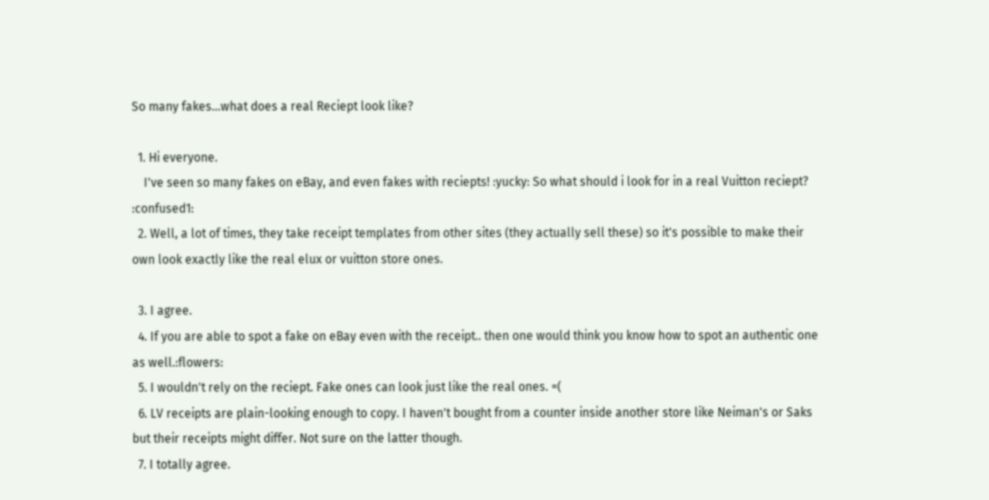So many fakes...what does a real Reciept look like?

  1. Hi everyone.
    I've seen so many fakes on eBay, and even fakes with reciepts! :yucky: So what should i look for in a real Vuitton reciept? :confused1:
  2. Well, a lot of times, they take receipt templates from other sites (they actually sell these) so it's possible to make their own look exactly like the real elux or vuitton store ones.

  3. I agree.
  4. If you are able to spot a fake on eBay even with the receipt.. then one would think you know how to spot an authentic one as well.:flowers:
  5. I wouldn't rely on the reciept. Fake ones can look just like the real ones. =(
  6. LV receipts are plain-looking enough to copy. I haven't bought from a counter inside another store like Neiman's or Saks but their receipts might differ. Not sure on the latter though.
  7. I totally agree.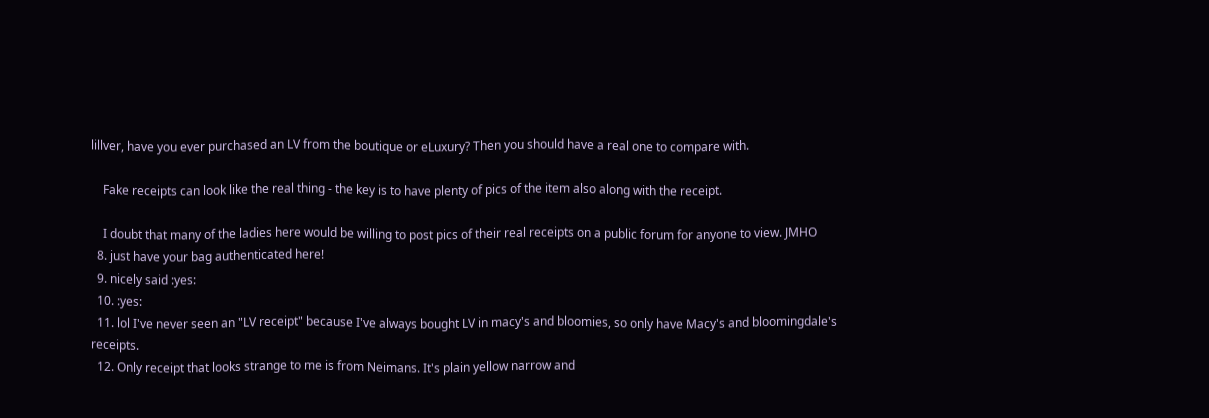lillver, have you ever purchased an LV from the boutique or eLuxury? Then you should have a real one to compare with.

    Fake receipts can look like the real thing - the key is to have plenty of pics of the item also along with the receipt.

    I doubt that many of the ladies here would be willing to post pics of their real receipts on a public forum for anyone to view. JMHO
  8. just have your bag authenticated here!
  9. nicely said :yes:
  10. :yes:
  11. lol I've never seen an "LV receipt" because I've always bought LV in macy's and bloomies, so only have Macy's and bloomingdale's receipts.
  12. Only receipt that looks strange to me is from Neimans. It's plain yellow narrow and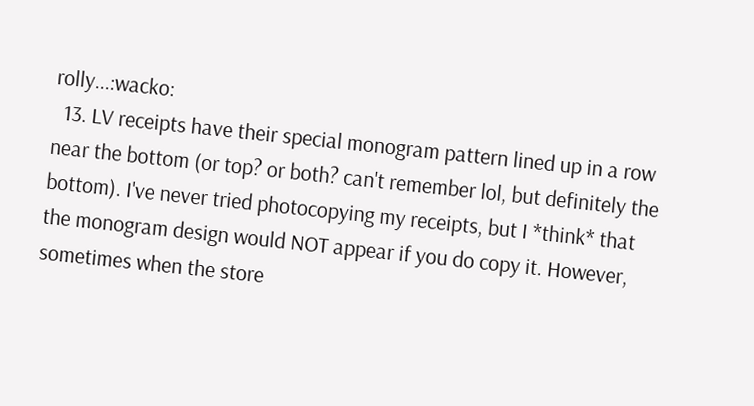rolly...:wacko:
  13. LV receipts have their special monogram pattern lined up in a row near the bottom (or top? or both? can't remember lol, but definitely the bottom). I've never tried photocopying my receipts, but I *think* that the monogram design would NOT appear if you do copy it. However, sometimes when the store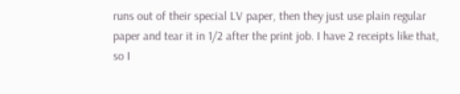runs out of their special LV paper, then they just use plain regular paper and tear it in 1/2 after the print job. I have 2 receipts like that, so I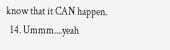know that it CAN happen.
  14. Ummm....yeah